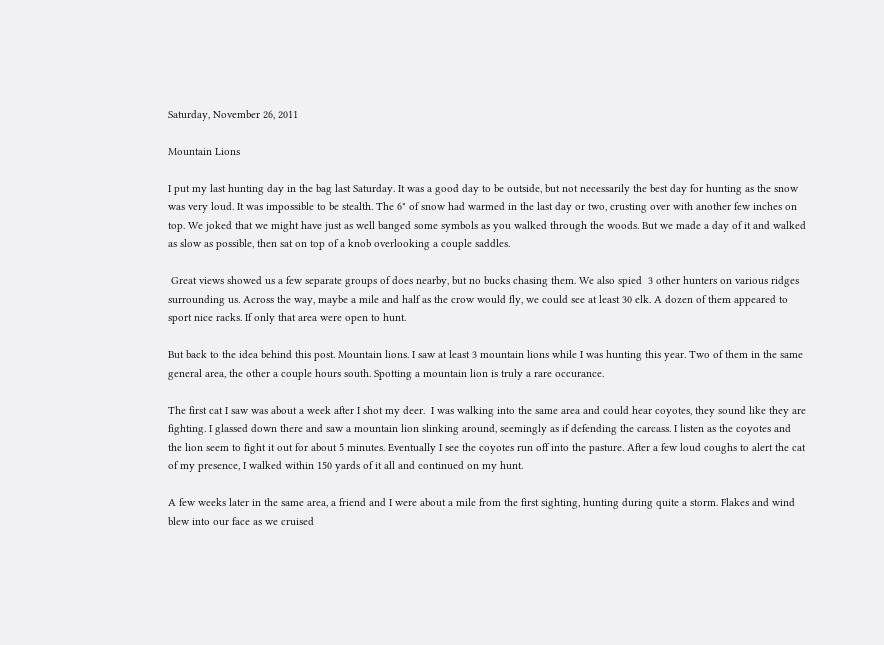Saturday, November 26, 2011

Mountain Lions

I put my last hunting day in the bag last Saturday. It was a good day to be outside, but not necessarily the best day for hunting as the snow was very loud. It was impossible to be stealth. The 6" of snow had warmed in the last day or two, crusting over with another few inches on top. We joked that we might have just as well banged some symbols as you walked through the woods. But we made a day of it and walked as slow as possible, then sat on top of a knob overlooking a couple saddles.

 Great views showed us a few separate groups of does nearby, but no bucks chasing them. We also spied  3 other hunters on various ridges surrounding us. Across the way, maybe a mile and half as the crow would fly, we could see at least 30 elk. A dozen of them appeared to sport nice racks. If only that area were open to hunt.

But back to the idea behind this post. Mountain lions. I saw at least 3 mountain lions while I was hunting this year. Two of them in the same general area, the other a couple hours south. Spotting a mountain lion is truly a rare occurance.

The first cat I saw was about a week after I shot my deer.  I was walking into the same area and could hear coyotes, they sound like they are fighting. I glassed down there and saw a mountain lion slinking around, seemingly as if defending the carcass. I listen as the coyotes and the lion seem to fight it out for about 5 minutes. Eventually I see the coyotes run off into the pasture. After a few loud coughs to alert the cat of my presence, I walked within 150 yards of it all and continued on my hunt.

A few weeks later in the same area, a friend and I were about a mile from the first sighting, hunting during quite a storm. Flakes and wind blew into our face as we cruised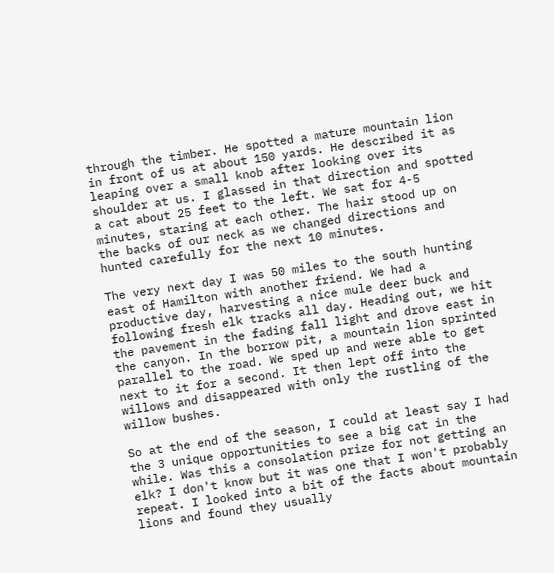through the timber. He spotted a mature mountain lion in front of us at about 150 yards. He described it as leaping over a small knob after looking over its shoulder at us. I glassed in that direction and spotted a cat about 25 feet to the left. We sat for 4-5 minutes, staring at each other. The hair stood up on the backs of our neck as we changed directions and hunted carefully for the next 10 minutes.

The very next day I was 50 miles to the south hunting east of Hamilton with another friend. We had a productive day, harvesting a nice mule deer buck and following fresh elk tracks all day. Heading out, we hit the pavement in the fading fall light and drove east in the canyon. In the borrow pit, a mountain lion sprinted parallel to the road. We sped up and were able to get next to it for a second. It then lept off into the willows and disappeared with only the rustling of the willow bushes.

So at the end of the season, I could at least say I had the 3 unique opportunities to see a big cat in the while. Was this a consolation prize for not getting an elk? I don't know but it was one that I won't probably repeat. I looked into a bit of the facts about mountain lions and found they usually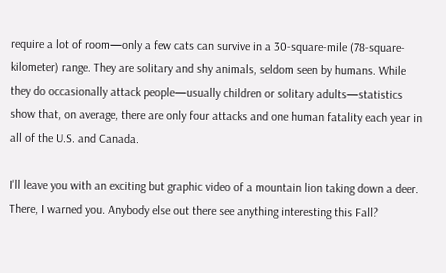require a lot of room—only a few cats can survive in a 30-square-mile (78-square-kilometer) range. They are solitary and shy animals, seldom seen by humans. While they do occasionally attack people—usually children or solitary adults—statistics show that, on average, there are only four attacks and one human fatality each year in all of the U.S. and Canada.

I'll leave you with an exciting but graphic video of a mountain lion taking down a deer. There, I warned you. Anybody else out there see anything interesting this Fall?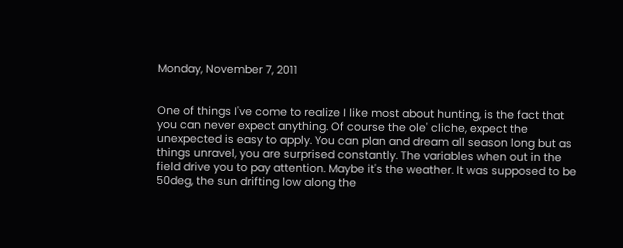Monday, November 7, 2011


One of things I've come to realize I like most about hunting, is the fact that you can never expect anything. Of course the ole' cliche, expect the unexpected is easy to apply. You can plan and dream all season long but as things unravel, you are surprised constantly. The variables when out in the field drive you to pay attention. Maybe it's the weather. It was supposed to be 50deg, the sun drifting low along the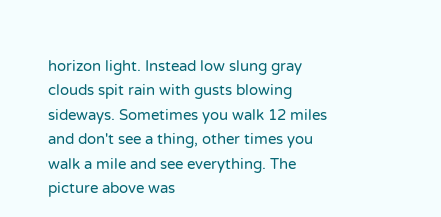horizon light. Instead low slung gray clouds spit rain with gusts blowing sideways. Sometimes you walk 12 miles and don't see a thing, other times you walk a mile and see everything. The picture above was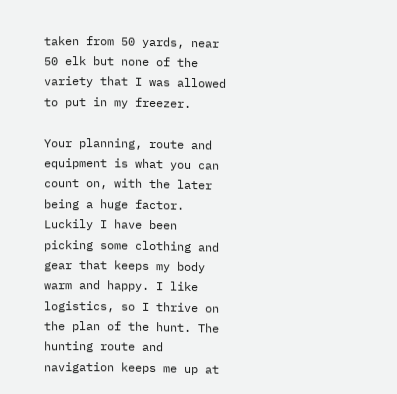taken from 50 yards, near 50 elk but none of the variety that I was allowed to put in my freezer.

Your planning, route and equipment is what you can count on, with the later being a huge factor. Luckily I have been picking some clothing and gear that keeps my body warm and happy. I like logistics, so I thrive on the plan of the hunt. The hunting route and navigation keeps me up at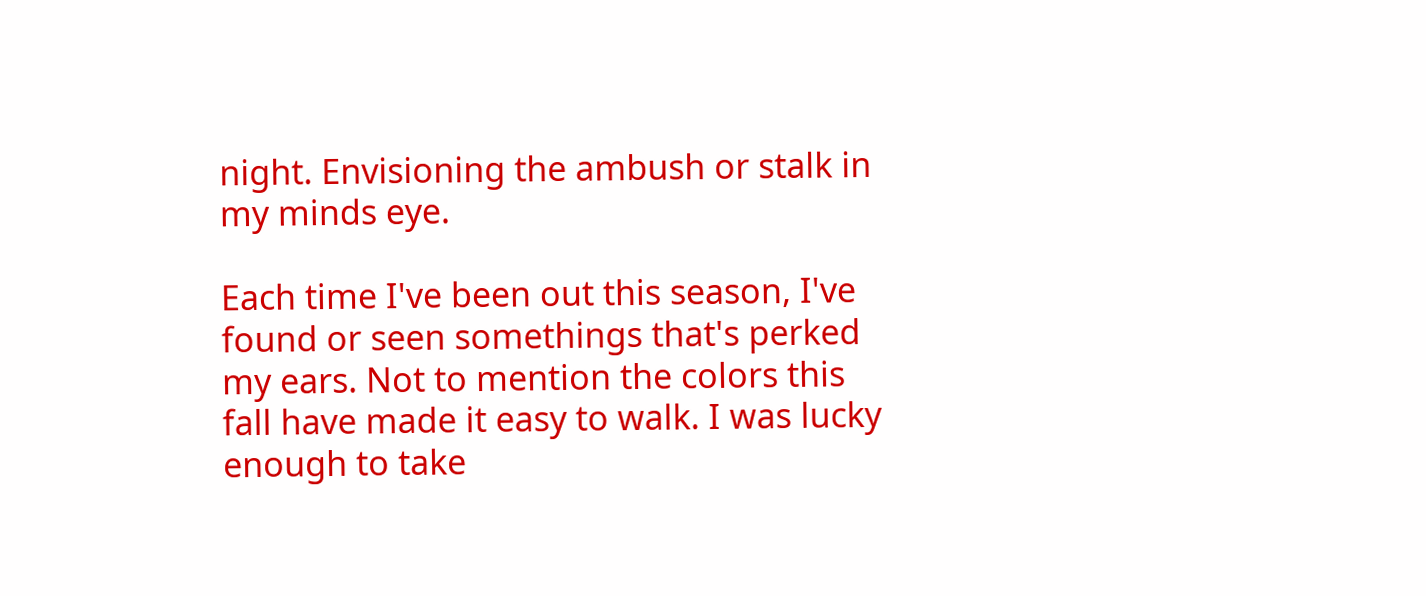night. Envisioning the ambush or stalk in my minds eye.

Each time I've been out this season, I've found or seen somethings that's perked my ears. Not to mention the colors this fall have made it easy to walk. I was lucky enough to take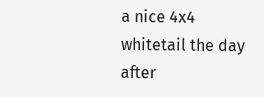a nice 4x4 whitetail the day after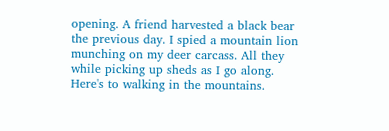opening. A friend harvested a black bear the previous day. I spied a mountain lion munching on my deer carcass. All they while picking up sheds as I go along. Here's to walking in the mountains.